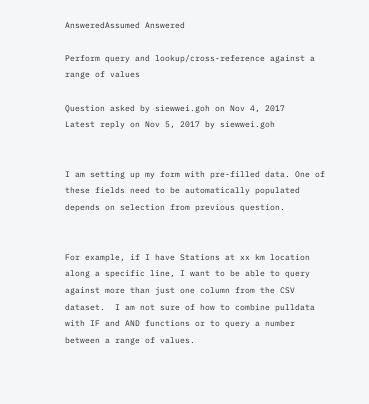AnsweredAssumed Answered

Perform query and lookup/cross-reference against a range of values

Question asked by siewwei.goh on Nov 4, 2017
Latest reply on Nov 5, 2017 by siewwei.goh


I am setting up my form with pre-filled data. One of these fields need to be automatically populated depends on selection from previous question.


For example, if I have Stations at xx km location along a specific line, I want to be able to query against more than just one column from the CSV dataset.  I am not sure of how to combine pulldata with IF and AND functions or to query a number between a range of values.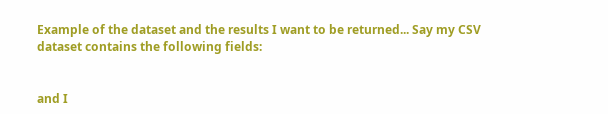Example of the dataset and the results I want to be returned... Say my CSV dataset contains the following fields:


and I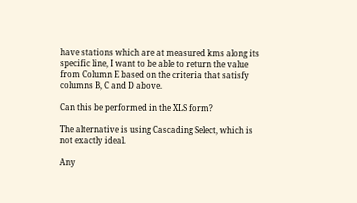have stations which are at measured kms along its specific line, I want to be able to return the value from Column E based on the criteria that satisfy columns B, C and D above.

Can this be performed in the XLS form?

The alternative is using Cascading Select, which is not exactly ideal.

Any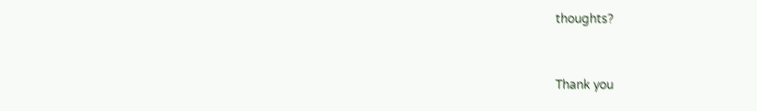thoughts?


Thank you